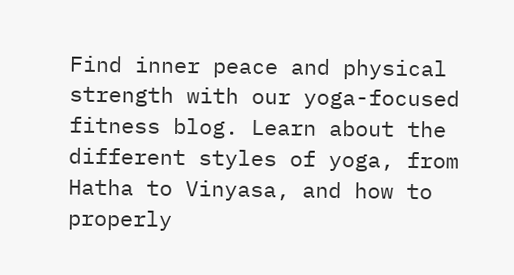Find inner peace and physical strength with our yoga-focused fitness blog. Learn about the different styles of yoga, from Hatha to Vinyasa, and how to properly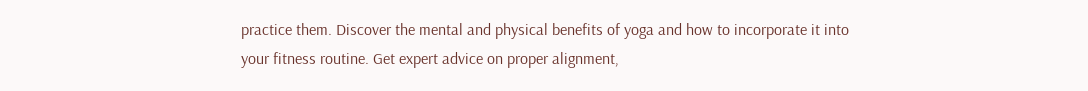practice them. Discover the mental and physical benefits of yoga and how to incorporate it into your fitness routine. Get expert advice on proper alignment,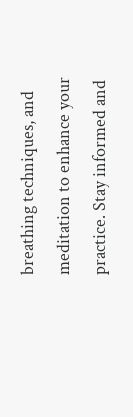breathing techniques, and meditation to enhance your practice. Stay informed and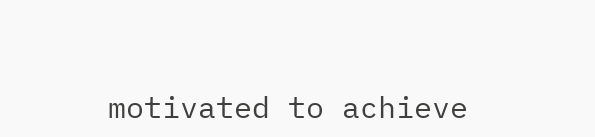motivated to achieve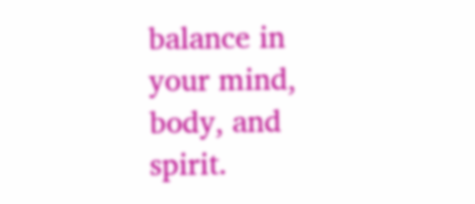balance in your mind, body, and spirit.